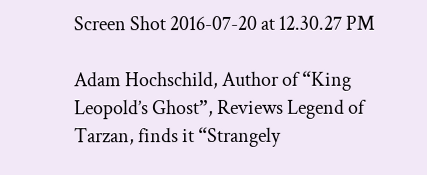Screen Shot 2016-07-20 at 12.30.27 PM

Adam Hochschild, Author of “King Leopold’s Ghost”, Reviews Legend of Tarzan, finds it “Strangely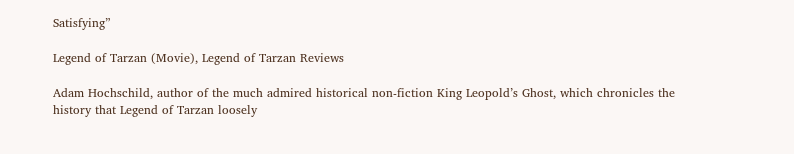Satisfying”

Legend of Tarzan (Movie), Legend of Tarzan Reviews

Adam Hochschild, author of the much admired historical non-fiction King Leopold’s Ghost, which chronicles the history that Legend of Tarzan loosely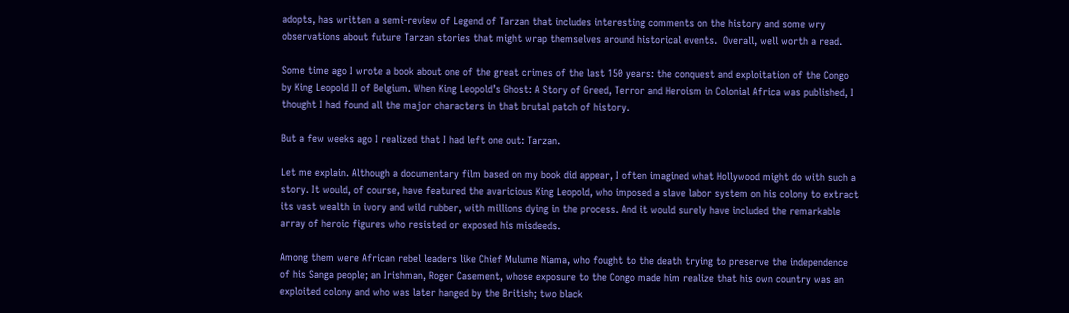adopts, has written a semi-review of Legend of Tarzan that includes interesting comments on the history and some wry observations about future Tarzan stories that might wrap themselves around historical events.  Overall, well worth a read.

Some time ago I wrote a book about one of the great crimes of the last 150 years: the conquest and exploitation of the Congo by King Leopold II of Belgium. When King Leopold’s Ghost: A Story of Greed, Terror and Heroism in Colonial Africa was published, I thought I had found all the major characters in that brutal patch of history.

But a few weeks ago I realized that I had left one out: Tarzan.

Let me explain. Although a documentary film based on my book did appear, I often imagined what Hollywood might do with such a story. It would, of course, have featured the avaricious King Leopold, who imposed a slave labor system on his colony to extract its vast wealth in ivory and wild rubber, with millions dying in the process. And it would surely have included the remarkable array of heroic figures who resisted or exposed his misdeeds.

Among them were African rebel leaders like Chief Mulume Niama, who fought to the death trying to preserve the independence of his Sanga people; an Irishman, Roger Casement, whose exposure to the Congo made him realize that his own country was an exploited colony and who was later hanged by the British; two black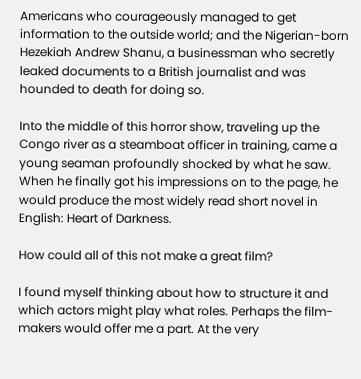Americans who courageously managed to get information to the outside world; and the Nigerian-born Hezekiah Andrew Shanu, a businessman who secretly leaked documents to a British journalist and was hounded to death for doing so.

Into the middle of this horror show, traveling up the Congo river as a steamboat officer in training, came a young seaman profoundly shocked by what he saw. When he finally got his impressions on to the page, he would produce the most widely read short novel in English: Heart of Darkness.

How could all of this not make a great film?

I found myself thinking about how to structure it and which actors might play what roles. Perhaps the film-makers would offer me a part. At the very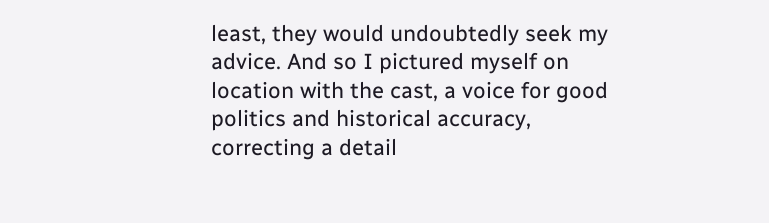least, they would undoubtedly seek my advice. And so I pictured myself on location with the cast, a voice for good politics and historical accuracy, correcting a detail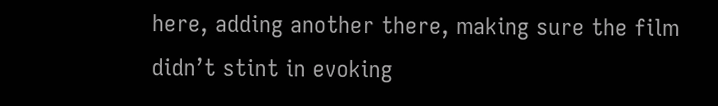here, adding another there, making sure the film didn’t stint in evoking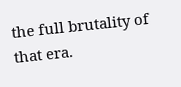the full brutality of that era.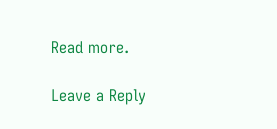Read more.

Leave a Reply